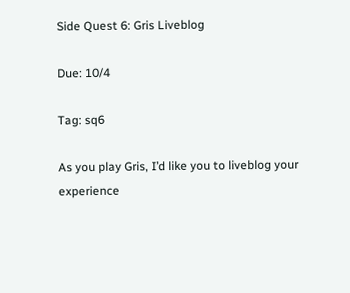Side Quest 6: Gris Liveblog

Due: 10/4

Tag: sq6

As you play Gris, I’d like you to liveblog your experience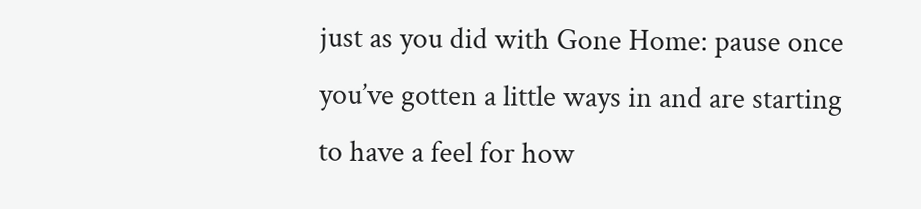just as you did with Gone Home: pause once you’ve gotten a little ways in and are starting to have a feel for how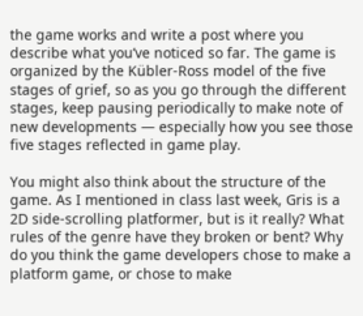the game works and write a post where you describe what you’ve noticed so far. The game is organized by the Kübler-Ross model of the five stages of grief, so as you go through the different stages, keep pausing periodically to make note of new developments — especially how you see those five stages reflected in game play.

You might also think about the structure of the game. As I mentioned in class last week, Gris is a 2D side-scrolling platformer, but is it really? What rules of the genre have they broken or bent? Why do you think the game developers chose to make a platform game, or chose to make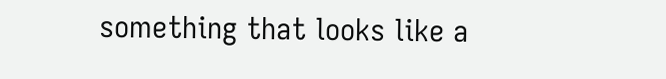something that looks like a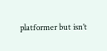platformer but isn’t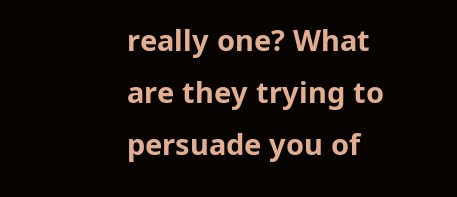really one? What are they trying to persuade you of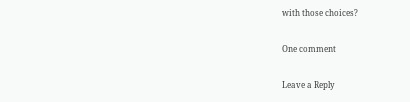with those choices?

One comment

Leave a Reply